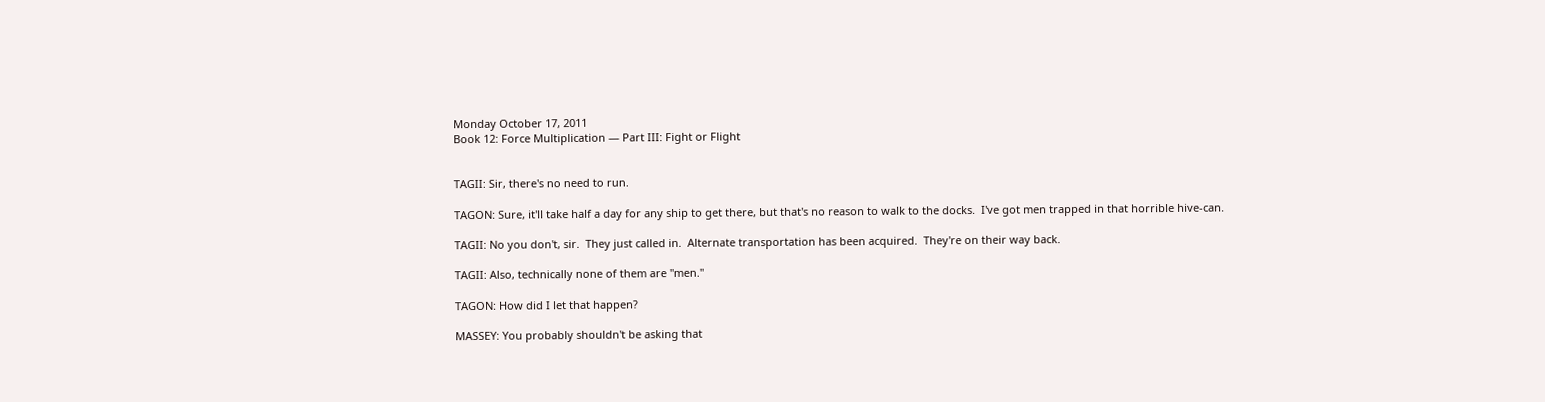Monday October 17, 2011
Book 12: Force Multiplication — Part III: Fight or Flight


TAGII: Sir, there's no need to run.

TAGON: Sure, it'll take half a day for any ship to get there, but that's no reason to walk to the docks.  I've got men trapped in that horrible hive-can.

TAGII: No you don't, sir.  They just called in.  Alternate transportation has been acquired.  They're on their way back.

TAGII: Also, technically none of them are "men."

TAGON: How did I let that happen?

MASSEY: You probably shouldn't be asking that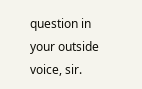question in your outside voice, sir.